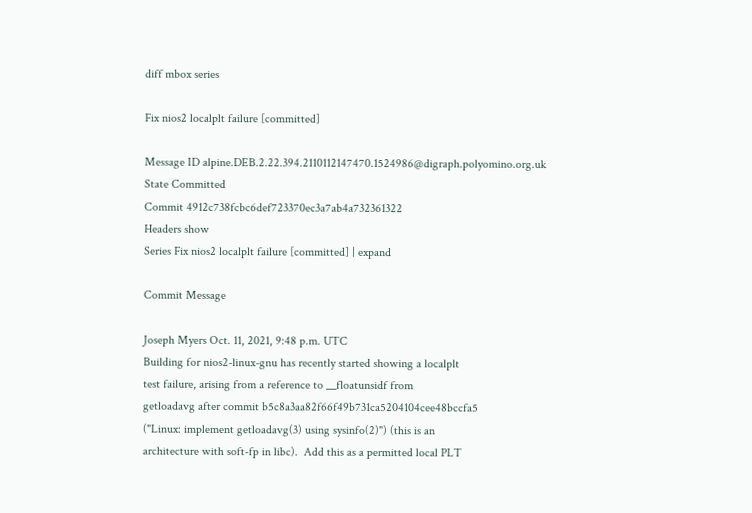diff mbox series

Fix nios2 localplt failure [committed]

Message ID alpine.DEB.2.22.394.2110112147470.1524986@digraph.polyomino.org.uk
State Committed
Commit 4912c738fcbc6def723370ec3a7ab4a732361322
Headers show
Series Fix nios2 localplt failure [committed] | expand

Commit Message

Joseph Myers Oct. 11, 2021, 9:48 p.m. UTC
Building for nios2-linux-gnu has recently started showing a localplt
test failure, arising from a reference to __floatunsidf from
getloadavg after commit b5c8a3aa82f66f49b731ca5204104cee48bccfa5
("Linux: implement getloadavg(3) using sysinfo(2)") (this is an
architecture with soft-fp in libc).  Add this as a permitted local PLT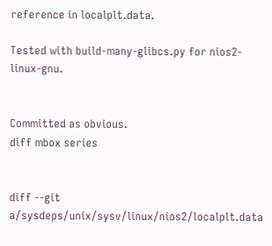reference in localplt.data.

Tested with build-many-glibcs.py for nios2-linux-gnu.


Committed as obvious.
diff mbox series


diff --git a/sysdeps/unix/sysv/linux/nios2/localplt.data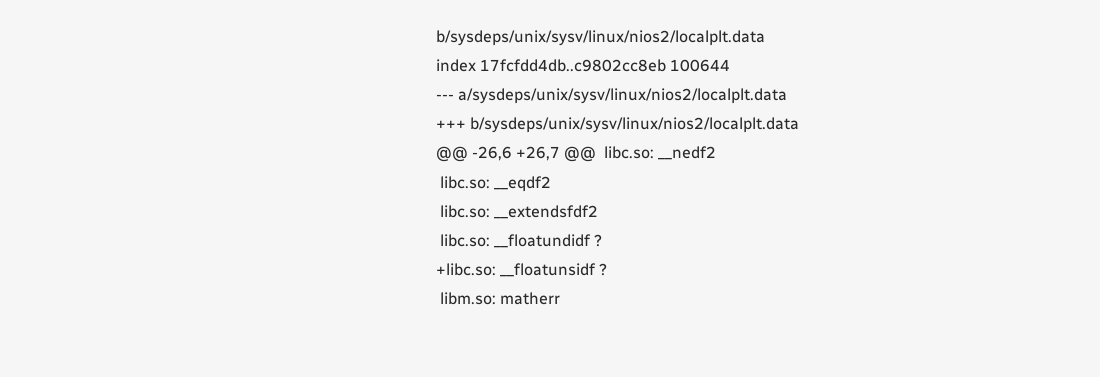b/sysdeps/unix/sysv/linux/nios2/localplt.data
index 17fcfdd4db..c9802cc8eb 100644
--- a/sysdeps/unix/sysv/linux/nios2/localplt.data
+++ b/sysdeps/unix/sysv/linux/nios2/localplt.data
@@ -26,6 +26,7 @@  libc.so: __nedf2
 libc.so: __eqdf2
 libc.so: __extendsfdf2
 libc.so: __floatundidf ?
+libc.so: __floatunsidf ?
 libm.so: matherr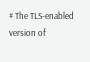# The TLS-enabled version of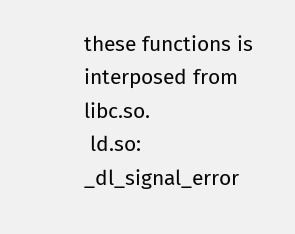these functions is interposed from libc.so.
 ld.so: _dl_signal_error